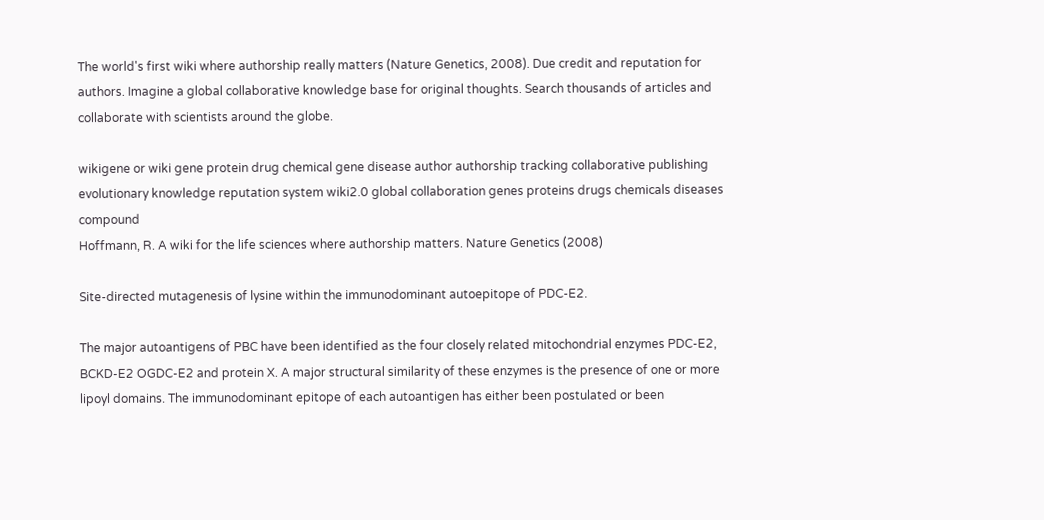The world's first wiki where authorship really matters (Nature Genetics, 2008). Due credit and reputation for authors. Imagine a global collaborative knowledge base for original thoughts. Search thousands of articles and collaborate with scientists around the globe.

wikigene or wiki gene protein drug chemical gene disease author authorship tracking collaborative publishing evolutionary knowledge reputation system wiki2.0 global collaboration genes proteins drugs chemicals diseases compound
Hoffmann, R. A wiki for the life sciences where authorship matters. Nature Genetics (2008)

Site-directed mutagenesis of lysine within the immunodominant autoepitope of PDC-E2.

The major autoantigens of PBC have been identified as the four closely related mitochondrial enzymes PDC-E2, BCKD-E2 OGDC-E2 and protein X. A major structural similarity of these enzymes is the presence of one or more lipoyl domains. The immunodominant epitope of each autoantigen has either been postulated or been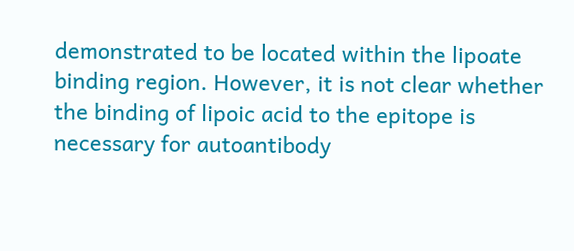demonstrated to be located within the lipoate binding region. However, it is not clear whether the binding of lipoic acid to the epitope is necessary for autoantibody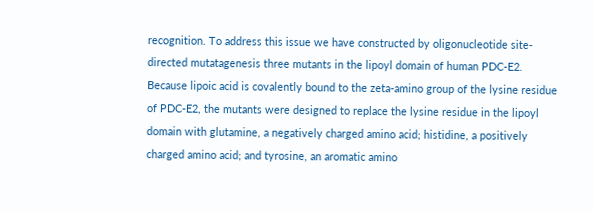recognition. To address this issue we have constructed by oligonucleotide site-directed mutatagenesis three mutants in the lipoyl domain of human PDC-E2. Because lipoic acid is covalently bound to the zeta-amino group of the lysine residue of PDC-E2, the mutants were designed to replace the lysine residue in the lipoyl domain with glutamine, a negatively charged amino acid; histidine, a positively charged amino acid; and tyrosine, an aromatic amino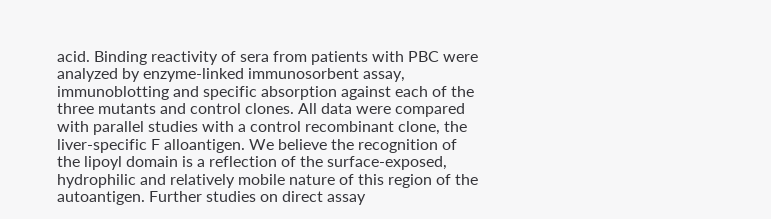acid. Binding reactivity of sera from patients with PBC were analyzed by enzyme-linked immunosorbent assay, immunoblotting and specific absorption against each of the three mutants and control clones. All data were compared with parallel studies with a control recombinant clone, the liver-specific F alloantigen. We believe the recognition of the lipoyl domain is a reflection of the surface-exposed, hydrophilic and relatively mobile nature of this region of the autoantigen. Further studies on direct assay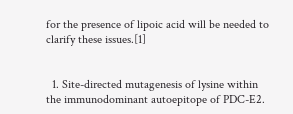for the presence of lipoic acid will be needed to clarify these issues.[1]


  1. Site-directed mutagenesis of lysine within the immunodominant autoepitope of PDC-E2.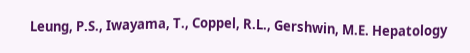Leung, P.S., Iwayama, T., Coppel, R.L., Gershwin, M.E. Hepatology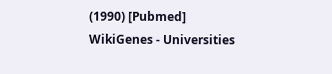(1990) [Pubmed]
WikiGenes - Universities